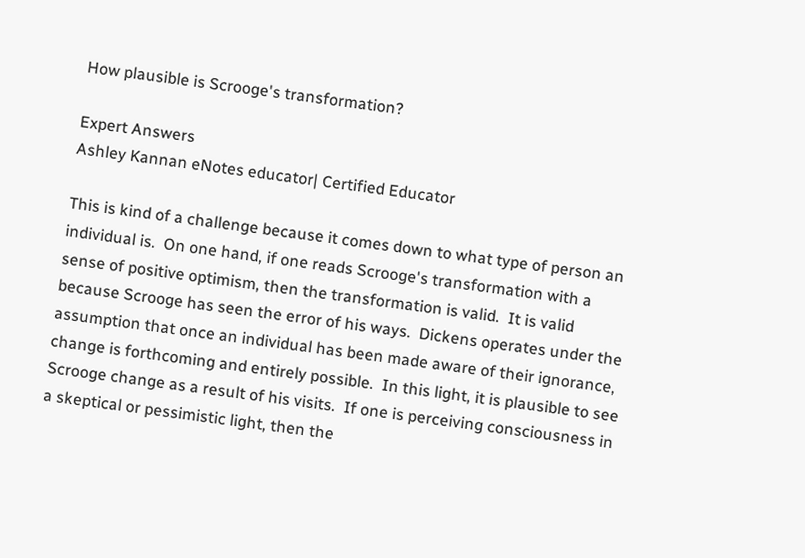How plausible is Scrooge's transformation?

Expert Answers
Ashley Kannan eNotes educator| Certified Educator

This is kind of a challenge because it comes down to what type of person an individual is.  On one hand, if one reads Scrooge's transformation with a sense of positive optimism, then the transformation is valid.  It is valid because Scrooge has seen the error of his ways.  Dickens operates under the assumption that once an individual has been made aware of their ignorance, change is forthcoming and entirely possible.  In this light, it is plausible to see Scrooge change as a result of his visits.  If one is perceiving consciousness in a skeptical or pessimistic light, then the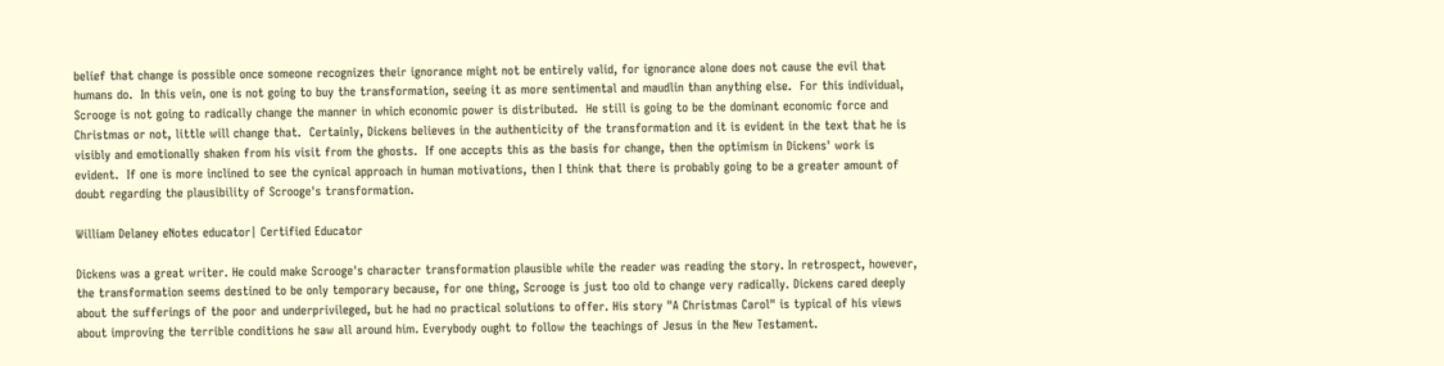belief that change is possible once someone recognizes their ignorance might not be entirely valid, for ignorance alone does not cause the evil that humans do.  In this vein, one is not going to buy the transformation, seeing it as more sentimental and maudlin than anything else.  For this individual, Scrooge is not going to radically change the manner in which economic power is distributed.  He still is going to be the dominant economic force and Christmas or not, little will change that.  Certainly, Dickens believes in the authenticity of the transformation and it is evident in the text that he is visibly and emotionally shaken from his visit from the ghosts.  If one accepts this as the basis for change, then the optimism in Dickens' work is evident.  If one is more inclined to see the cynical approach in human motivations, then I think that there is probably going to be a greater amount of doubt regarding the plausibility of Scrooge's transformation.

William Delaney eNotes educator| Certified Educator

Dickens was a great writer. He could make Scrooge's character transformation plausible while the reader was reading the story. In retrospect, however, the transformation seems destined to be only temporary because, for one thing, Scrooge is just too old to change very radically. Dickens cared deeply about the sufferings of the poor and underprivileged, but he had no practical solutions to offer. His story "A Christmas Carol" is typical of his views about improving the terrible conditions he saw all around him. Everybody ought to follow the teachings of Jesus in the New Testament.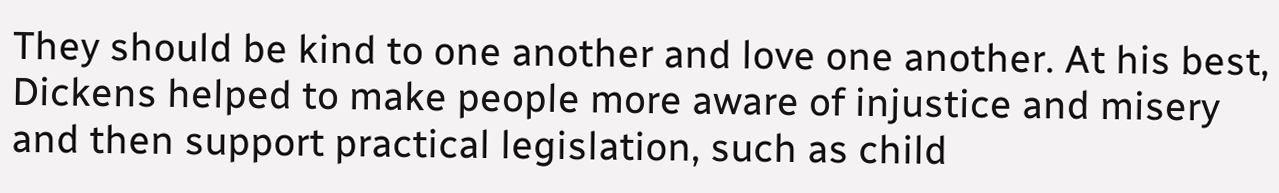They should be kind to one another and love one another. At his best, Dickens helped to make people more aware of injustice and misery and then support practical legislation, such as child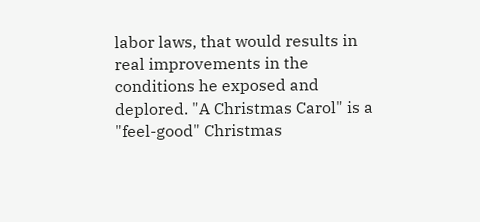labor laws, that would results in real improvements in the conditions he exposed and deplored. "A Christmas Carol" is a "feel-good" Christmas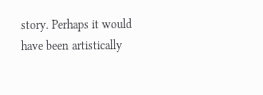story. Perhaps it would have been artistically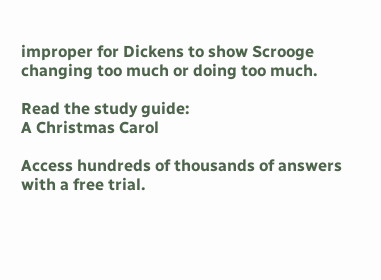improper for Dickens to show Scrooge changing too much or doing too much.

Read the study guide:
A Christmas Carol

Access hundreds of thousands of answers with a free trial.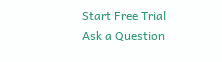Start Free Trial
Ask a Question